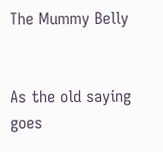The Mummy Belly


As the old saying goes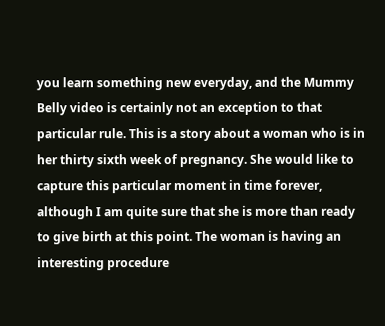you learn something new everyday, and the Mummy Belly video is certainly not an exception to that particular rule. This is a story about a woman who is in her thirty sixth week of pregnancy. She would like to capture this particular moment in time forever, although I am quite sure that she is more than ready to give birth at this point. The woman is having an interesting procedure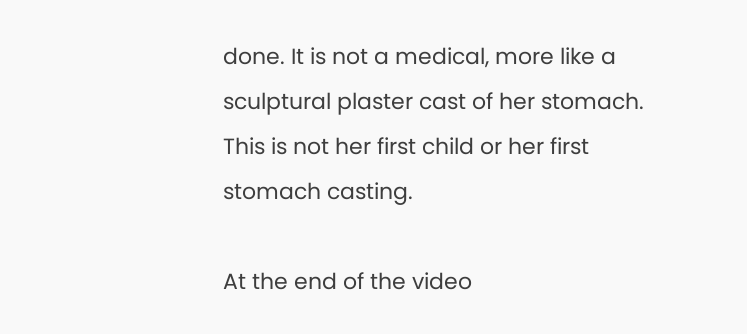done. It is not a medical, more like a sculptural plaster cast of her stomach. This is not her first child or her first stomach casting.

At the end of the video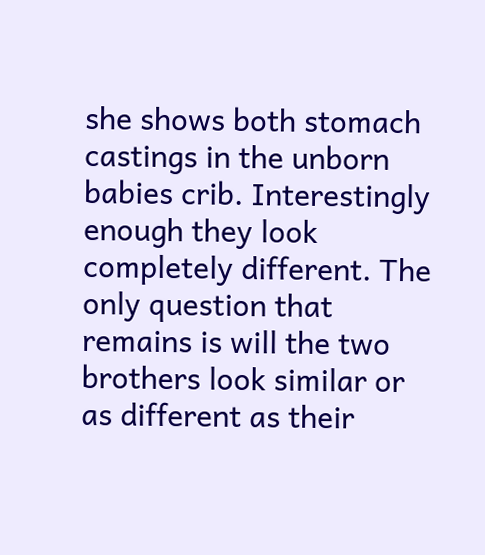she shows both stomach castings in the unborn babies crib. Interestingly enough they look completely different. The only question that remains is will the two brothers look similar or as different as their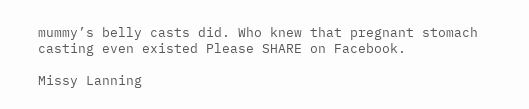mummy’s belly casts did. Who knew that pregnant stomach casting even existed Please SHARE on Facebook.

Missy Lanning